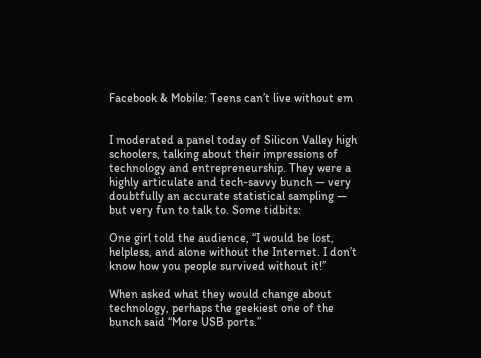Facebook & Mobile: Teens can’t live without em


I moderated a panel today of Silicon Valley high schoolers, talking about their impressions of technology and entrepreneurship. They were a highly articulate and tech-savvy bunch — very doubtfully an accurate statistical sampling — but very fun to talk to. Some tidbits:

One girl told the audience, “I would be lost, helpless, and alone without the Internet. I don’t know how you people survived without it!”

When asked what they would change about technology, perhaps the geekiest one of the bunch said “More USB ports.”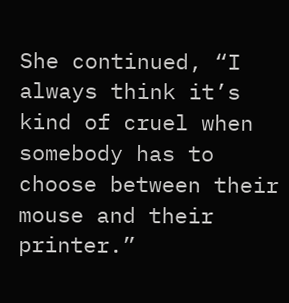She continued, “I always think it’s kind of cruel when somebody has to choose between their mouse and their printer.”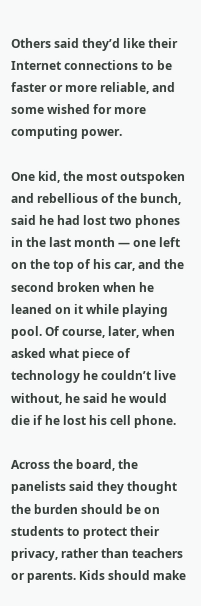Others said they’d like their Internet connections to be faster or more reliable, and some wished for more computing power.

One kid, the most outspoken and rebellious of the bunch, said he had lost two phones in the last month — one left on the top of his car, and the second broken when he leaned on it while playing pool. Of course, later, when asked what piece of technology he couldn’t live without, he said he would die if he lost his cell phone.

Across the board, the panelists said they thought the burden should be on students to protect their privacy, rather than teachers or parents. Kids should make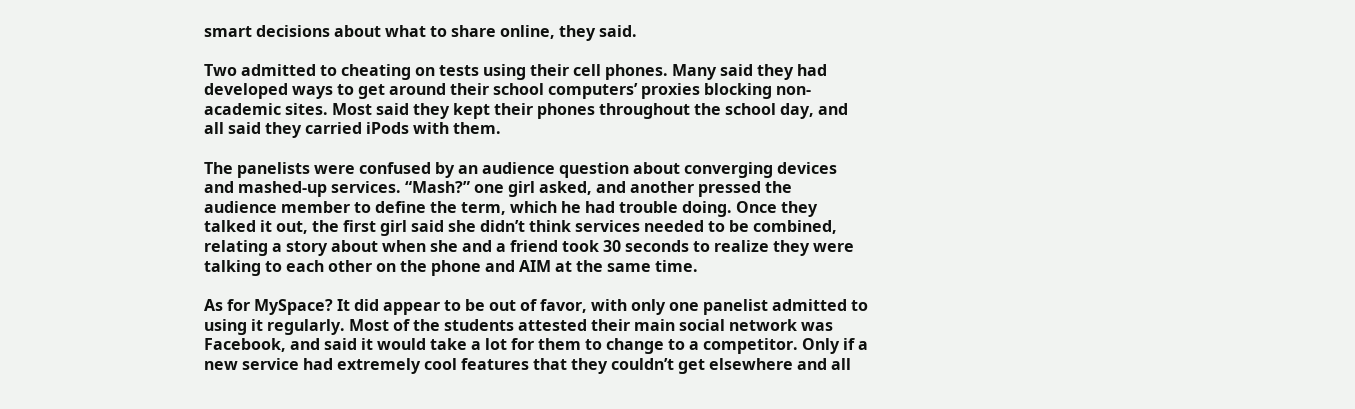smart decisions about what to share online, they said.

Two admitted to cheating on tests using their cell phones. Many said they had developed ways to get around their school computers’ proxies blocking non-academic sites. Most said they kept their phones throughout the school day, and all said they carried iPods with them.

The panelists were confused by an audience question about converging devices and mashed-up services. “Mash?” one girl asked, and another pressed the audience member to define the term, which he had trouble doing. Once they talked it out, the first girl said she didn’t think services needed to be combined, relating a story about when she and a friend took 30 seconds to realize they were talking to each other on the phone and AIM at the same time.

As for MySpace? It did appear to be out of favor, with only one panelist admitted to using it regularly. Most of the students attested their main social network was Facebook, and said it would take a lot for them to change to a competitor. Only if a new service had extremely cool features that they couldn’t get elsewhere and all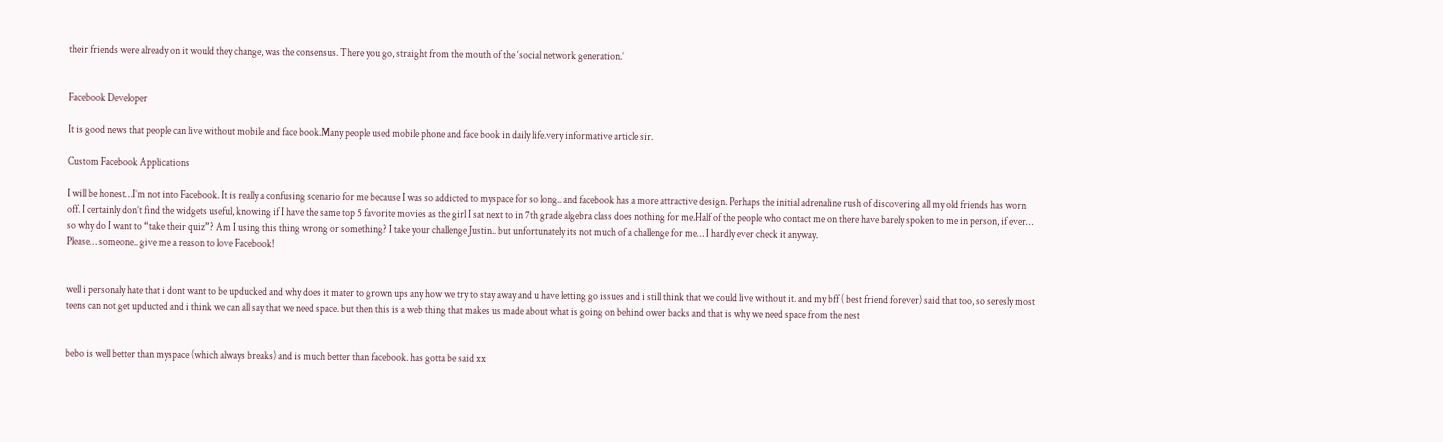their friends were already on it would they change, was the consensus. There you go, straight from the mouth of the ‘social network generation.’


Facebook Developer

It is good news that people can live without mobile and face book.Many people used mobile phone and face book in daily life.very informative article sir.

Custom Facebook Applications

I will be honest…I’m not into Facebook. It is really a confusing scenario for me because I was so addicted to myspace for so long.. and facebook has a more attractive design. Perhaps the initial adrenaline rush of discovering all my old friends has worn off. I certainly don’t find the widgets useful, knowing if I have the same top 5 favorite movies as the girl I sat next to in 7th grade algebra class does nothing for me.Half of the people who contact me on there have barely spoken to me in person, if ever… so why do I want to “take their quiz”? Am I using this thing wrong or something? I take your challenge Justin.. but unfortunately its not much of a challenge for me… I hardly ever check it anyway.
Please… someone.. give me a reason to love Facebook!


well i personaly hate that i dont want to be upducked and why does it mater to grown ups any how we try to stay away and u have letting go issues and i still think that we could live without it. and my bff ( best friend forever) said that too, so seresly most teens can not get upducted and i think we can all say that we need space. but then this is a web thing that makes us made about what is going on behind ower backs and that is why we need space from the nest


bebo is well better than myspace (which always breaks) and is much better than facebook. has gotta be said xx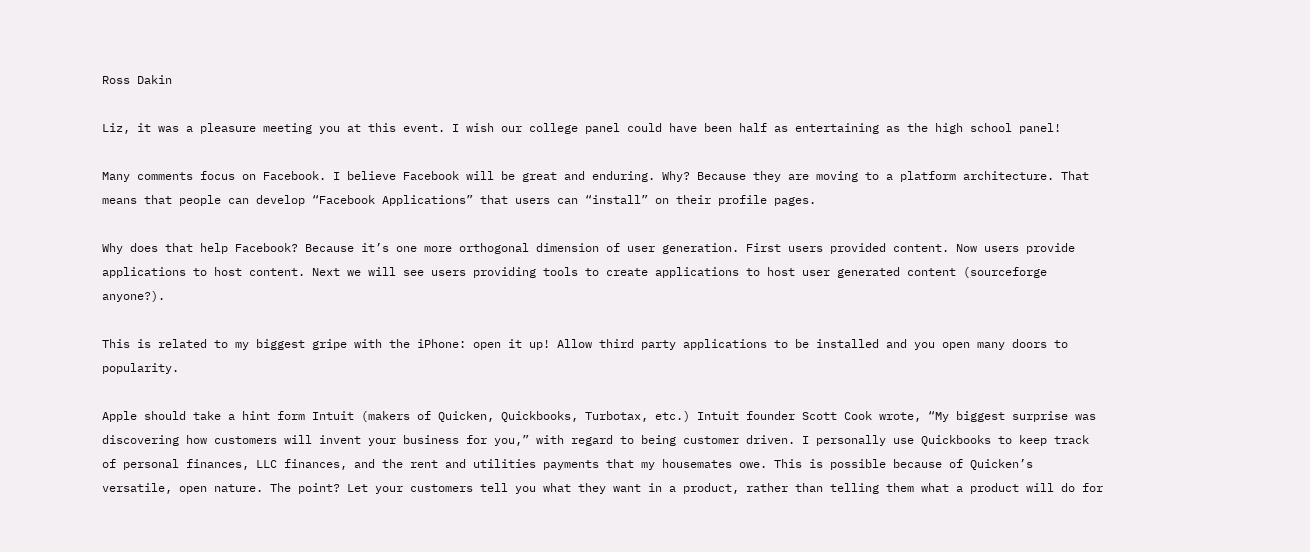Ross Dakin

Liz, it was a pleasure meeting you at this event. I wish our college panel could have been half as entertaining as the high school panel!

Many comments focus on Facebook. I believe Facebook will be great and enduring. Why? Because they are moving to a platform architecture. That means that people can develop “Facebook Applications” that users can “install” on their profile pages.

Why does that help Facebook? Because it’s one more orthogonal dimension of user generation. First users provided content. Now users provide applications to host content. Next we will see users providing tools to create applications to host user generated content (sourceforge anyone?).

This is related to my biggest gripe with the iPhone: open it up! Allow third party applications to be installed and you open many doors to popularity.

Apple should take a hint form Intuit (makers of Quicken, Quickbooks, Turbotax, etc.) Intuit founder Scott Cook wrote, “My biggest surprise was discovering how customers will invent your business for you,” with regard to being customer driven. I personally use Quickbooks to keep track of personal finances, LLC finances, and the rent and utilities payments that my housemates owe. This is possible because of Quicken’s versatile, open nature. The point? Let your customers tell you what they want in a product, rather than telling them what a product will do for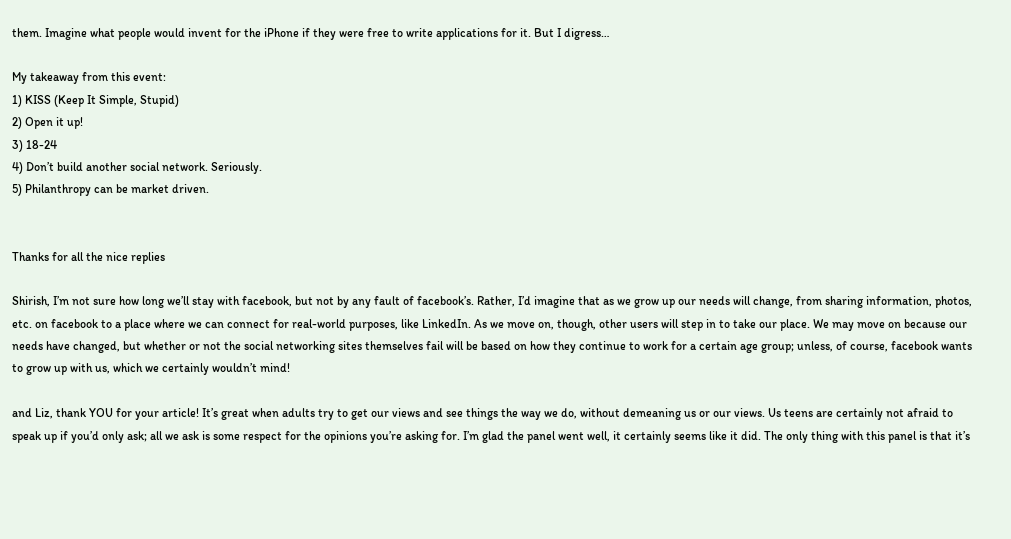them. Imagine what people would invent for the iPhone if they were free to write applications for it. But I digress…

My takeaway from this event:
1) KISS (Keep It Simple, Stupid)
2) Open it up!
3) 18-24
4) Don’t build another social network. Seriously.
5) Philanthropy can be market driven.


Thanks for all the nice replies

Shirish, I’m not sure how long we’ll stay with facebook, but not by any fault of facebook’s. Rather, I’d imagine that as we grow up our needs will change, from sharing information, photos, etc. on facebook to a place where we can connect for real-world purposes, like LinkedIn. As we move on, though, other users will step in to take our place. We may move on because our needs have changed, but whether or not the social networking sites themselves fail will be based on how they continue to work for a certain age group; unless, of course, facebook wants to grow up with us, which we certainly wouldn’t mind!

and Liz, thank YOU for your article! It’s great when adults try to get our views and see things the way we do, without demeaning us or our views. Us teens are certainly not afraid to speak up if you’d only ask; all we ask is some respect for the opinions you’re asking for. I’m glad the panel went well, it certainly seems like it did. The only thing with this panel is that it’s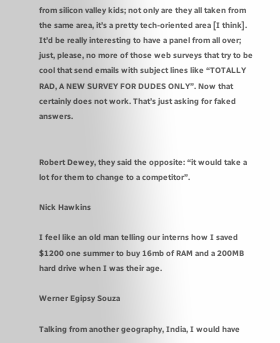from silicon valley kids; not only are they all taken from the same area, it’s a pretty tech-oriented area [I think]. It’d be really interesting to have a panel from all over; just, please, no more of those web surveys that try to be cool that send emails with subject lines like “TOTALLY RAD, A NEW SURVEY FOR DUDES ONLY”. Now that certainly does not work. That’s just asking for faked answers.


Robert Dewey, they said the opposite: “it would take a lot for them to change to a competitor”.

Nick Hawkins

I feel like an old man telling our interns how I saved $1200 one summer to buy 16mb of RAM and a 200MB hard drive when I was their age.

Werner Egipsy Souza

Talking from another geography, India, I would have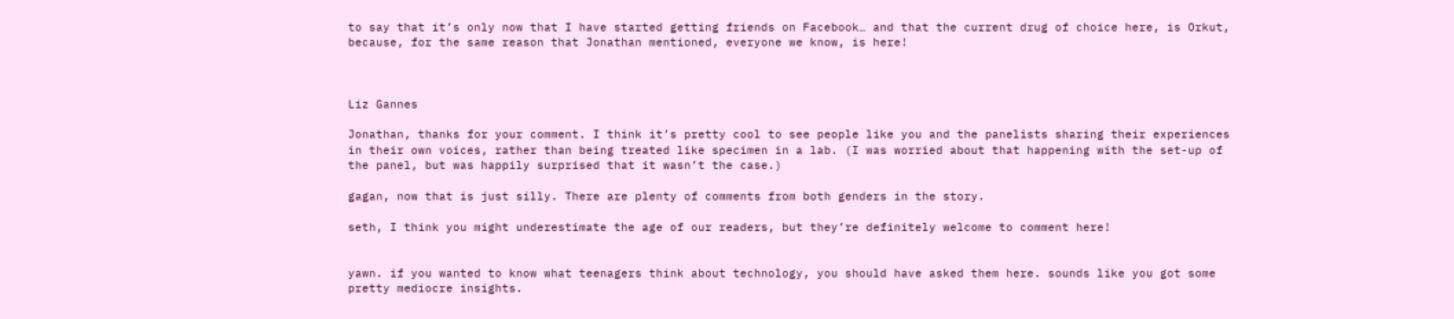to say that it’s only now that I have started getting friends on Facebook… and that the current drug of choice here, is Orkut, because, for the same reason that Jonathan mentioned, everyone we know, is here!



Liz Gannes

Jonathan, thanks for your comment. I think it’s pretty cool to see people like you and the panelists sharing their experiences in their own voices, rather than being treated like specimen in a lab. (I was worried about that happening with the set-up of the panel, but was happily surprised that it wasn’t the case.)

gagan, now that is just silly. There are plenty of comments from both genders in the story.

seth, I think you might underestimate the age of our readers, but they’re definitely welcome to comment here!


yawn. if you wanted to know what teenagers think about technology, you should have asked them here. sounds like you got some pretty mediocre insights.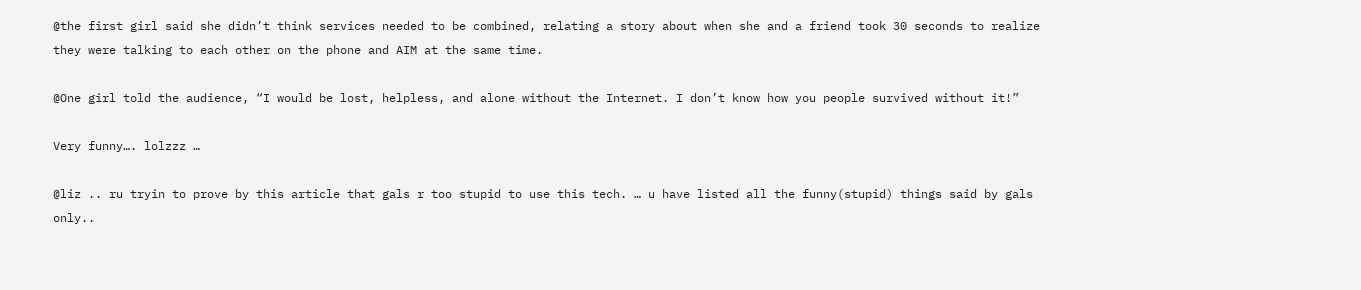@the first girl said she didn’t think services needed to be combined, relating a story about when she and a friend took 30 seconds to realize they were talking to each other on the phone and AIM at the same time.

@One girl told the audience, “I would be lost, helpless, and alone without the Internet. I don’t know how you people survived without it!”

Very funny…. lolzzz …

@liz .. ru tryin to prove by this article that gals r too stupid to use this tech. … u have listed all the funny(stupid) things said by gals only..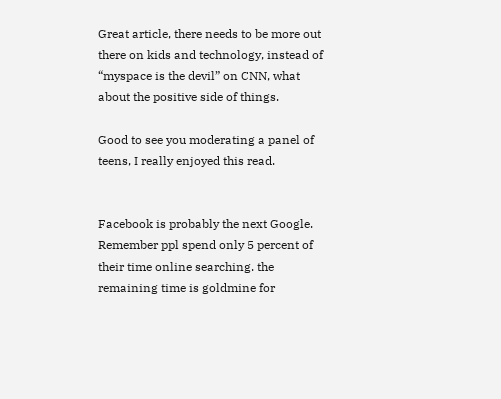Great article, there needs to be more out there on kids and technology, instead of “myspace is the devil” on CNN, what about the positive side of things.

Good to see you moderating a panel of teens, I really enjoyed this read.


Facebook is probably the next Google. Remember ppl spend only 5 percent of their time online searching. the remaining time is goldmine for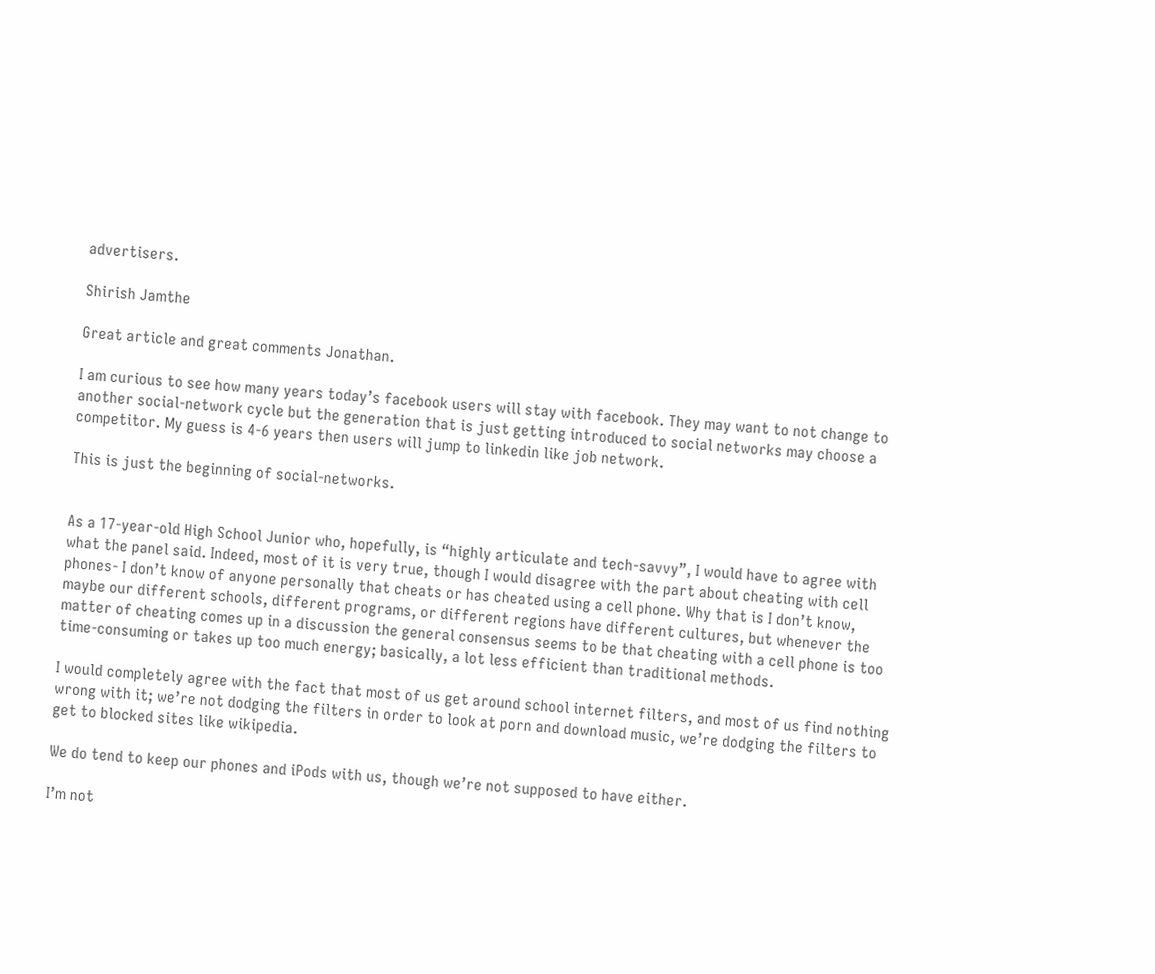advertisers.

Shirish Jamthe

Great article and great comments Jonathan.

I am curious to see how many years today’s facebook users will stay with facebook. They may want to not change to another social-network cycle but the generation that is just getting introduced to social networks may choose a competitor. My guess is 4-6 years then users will jump to linkedin like job network.

This is just the beginning of social-networks.


As a 17-year-old High School Junior who, hopefully, is “highly articulate and tech-savvy”, I would have to agree with what the panel said. Indeed, most of it is very true, though I would disagree with the part about cheating with cell phones- I don’t know of anyone personally that cheats or has cheated using a cell phone. Why that is I don’t know, maybe our different schools, different programs, or different regions have different cultures, but whenever the matter of cheating comes up in a discussion the general consensus seems to be that cheating with a cell phone is too time-consuming or takes up too much energy; basically, a lot less efficient than traditional methods.

I would completely agree with the fact that most of us get around school internet filters, and most of us find nothing wrong with it; we’re not dodging the filters in order to look at porn and download music, we’re dodging the filters to get to blocked sites like wikipedia.

We do tend to keep our phones and iPods with us, though we’re not supposed to have either.

I’m not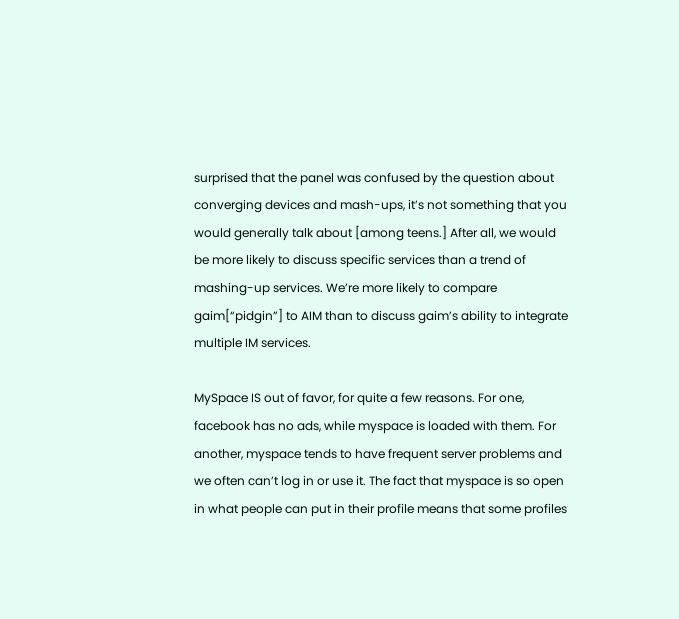surprised that the panel was confused by the question about converging devices and mash-ups, it’s not something that you would generally talk about [among teens.] After all, we would be more likely to discuss specific services than a trend of mashing-up services. We’re more likely to compare gaim[“pidgin”] to AIM than to discuss gaim’s ability to integrate multiple IM services.

MySpace IS out of favor, for quite a few reasons. For one, facebook has no ads, while myspace is loaded with them. For another, myspace tends to have frequent server problems and we often can’t log in or use it. The fact that myspace is so open in what people can put in their profile means that some profiles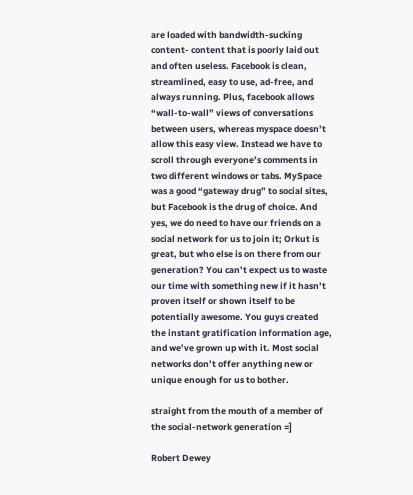are loaded with bandwidth-sucking content- content that is poorly laid out and often useless. Facebook is clean, streamlined, easy to use, ad-free, and always running. Plus, facebook allows “wall-to-wall” views of conversations between users, whereas myspace doesn’t allow this easy view. Instead we have to scroll through everyone’s comments in two different windows or tabs. MySpace was a good “gateway drug” to social sites, but Facebook is the drug of choice. And yes, we do need to have our friends on a social network for us to join it; Orkut is great, but who else is on there from our generation? You can’t expect us to waste our time with something new if it hasn’t proven itself or shown itself to be potentially awesome. You guys created the instant gratification information age, and we’ve grown up with it. Most social networks don’t offer anything new or unique enough for us to bother.

straight from the mouth of a member of the social-network generation =]

Robert Dewey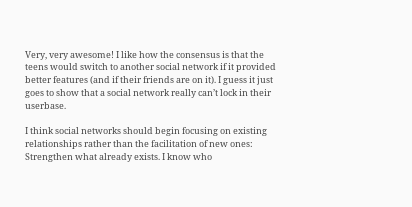Very, very awesome! I like how the consensus is that the teens would switch to another social network if it provided better features (and if their friends are on it). I guess it just goes to show that a social network really can’t lock in their userbase.

I think social networks should begin focusing on existing relationships rather than the facilitation of new ones: Strengthen what already exists. I know who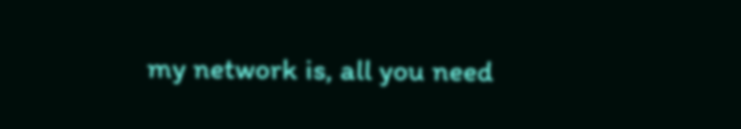my network is, all you need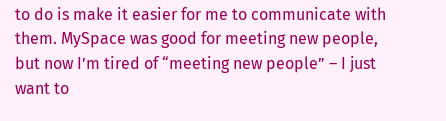to do is make it easier for me to communicate with them. MySpace was good for meeting new people, but now I’m tired of “meeting new people” – I just want to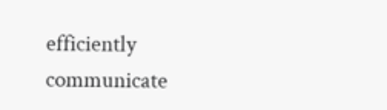efficiently communicate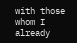with those whom I already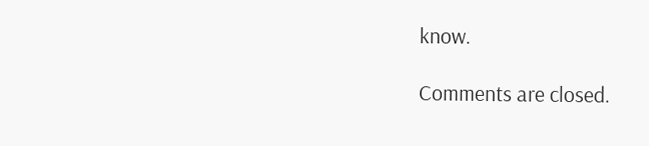know.

Comments are closed.